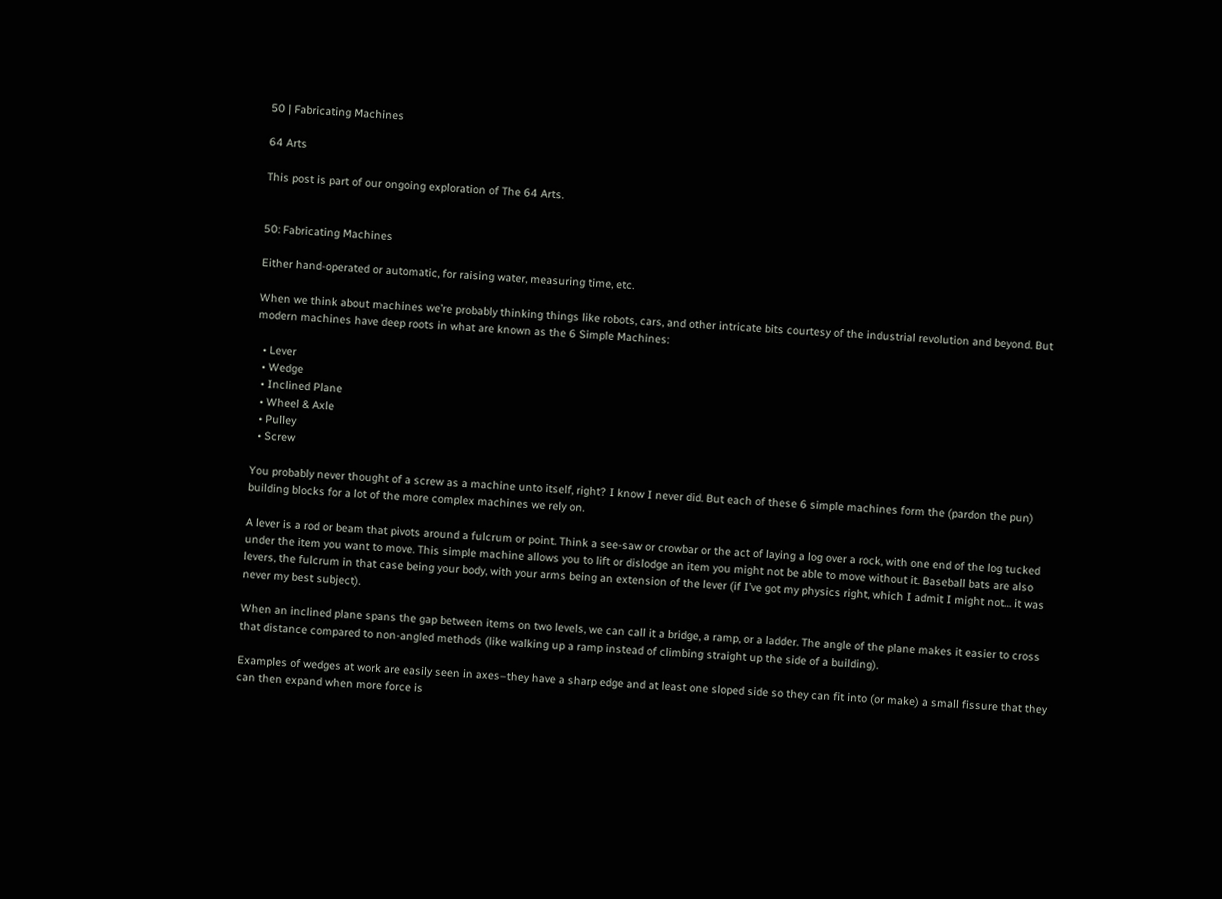50 | Fabricating Machines

64 Arts

This post is part of our ongoing exploration of The 64 Arts.


50: Fabricating Machines

Either hand-operated or automatic, for raising water, measuring time, etc.

When we think about machines we’re probably thinking things like robots, cars, and other intricate bits courtesy of the industrial revolution and beyond. But modern machines have deep roots in what are known as the 6 Simple Machines:

  • Lever
  • Wedge
  • Inclined Plane
  • Wheel & Axle
  • Pulley
  • Screw

You probably never thought of a screw as a machine unto itself, right? I know I never did. But each of these 6 simple machines form the (pardon the pun) building blocks for a lot of the more complex machines we rely on.

A lever is a rod or beam that pivots around a fulcrum or point. Think a see-saw or crowbar or the act of laying a log over a rock, with one end of the log tucked under the item you want to move. This simple machine allows you to lift or dislodge an item you might not be able to move without it. Baseball bats are also levers, the fulcrum in that case being your body, with your arms being an extension of the lever (if I’ve got my physics right, which I admit I might not… it was never my best subject).

When an inclined plane spans the gap between items on two levels, we can call it a bridge, a ramp, or a ladder. The angle of the plane makes it easier to cross that distance compared to non-angled methods (like walking up a ramp instead of climbing straight up the side of a building).

Examples of wedges at work are easily seen in axes–they have a sharp edge and at least one sloped side so they can fit into (or make) a small fissure that they can then expand when more force is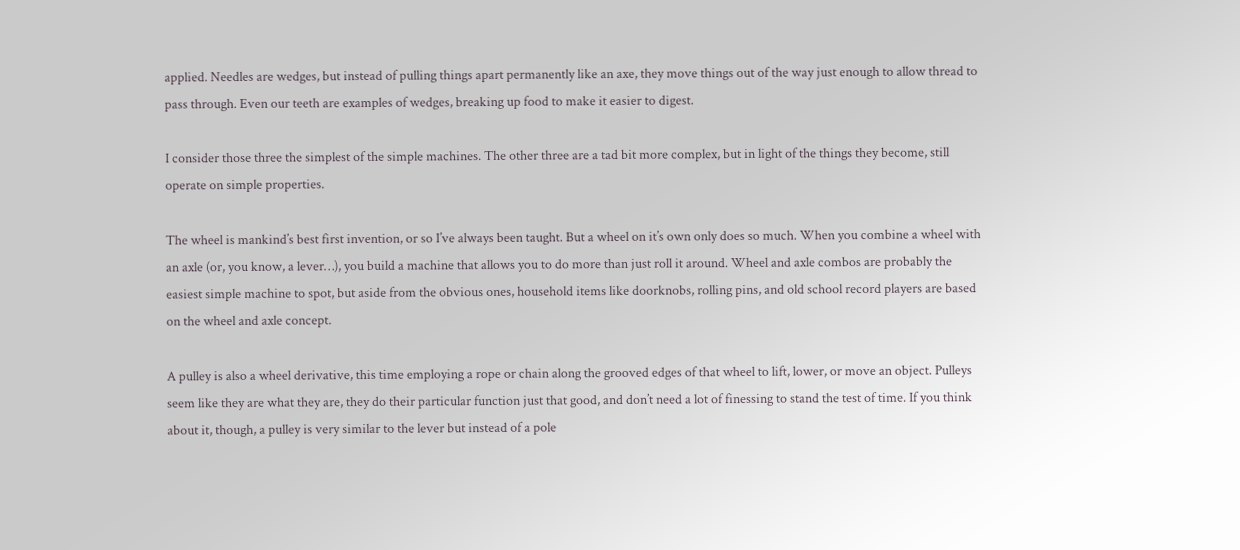applied. Needles are wedges, but instead of pulling things apart permanently like an axe, they move things out of the way just enough to allow thread to pass through. Even our teeth are examples of wedges, breaking up food to make it easier to digest.

I consider those three the simplest of the simple machines. The other three are a tad bit more complex, but in light of the things they become, still operate on simple properties.

The wheel is mankind’s best first invention, or so I’ve always been taught. But a wheel on it’s own only does so much. When you combine a wheel with an axle (or, you know, a lever…), you build a machine that allows you to do more than just roll it around. Wheel and axle combos are probably the easiest simple machine to spot, but aside from the obvious ones, household items like doorknobs, rolling pins, and old school record players are based on the wheel and axle concept.

A pulley is also a wheel derivative, this time employing a rope or chain along the grooved edges of that wheel to lift, lower, or move an object. Pulleys seem like they are what they are, they do their particular function just that good, and don’t need a lot of finessing to stand the test of time. If you think about it, though, a pulley is very similar to the lever but instead of a pole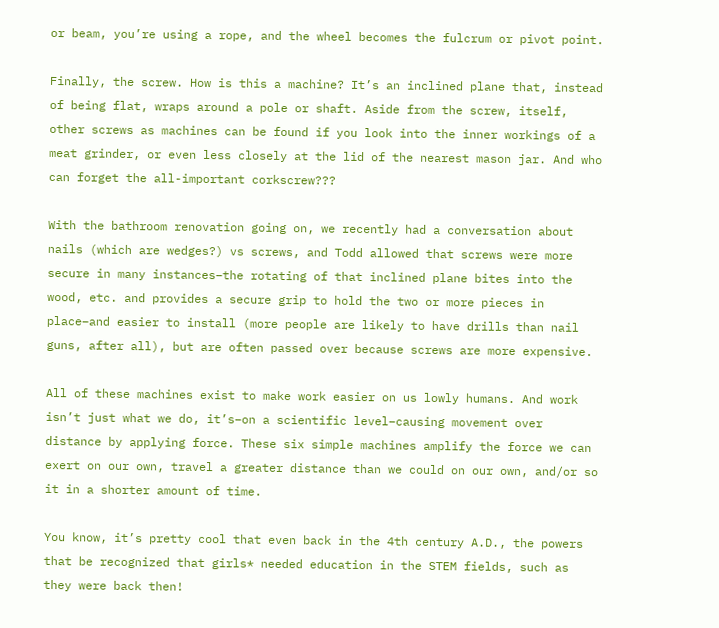or beam, you’re using a rope, and the wheel becomes the fulcrum or pivot point.

Finally, the screw. How is this a machine? It’s an inclined plane that, instead of being flat, wraps around a pole or shaft. Aside from the screw, itself, other screws as machines can be found if you look into the inner workings of a meat grinder, or even less closely at the lid of the nearest mason jar. And who can forget the all-important corkscrew???

With the bathroom renovation going on, we recently had a conversation about nails (which are wedges?) vs screws, and Todd allowed that screws were more secure in many instances–the rotating of that inclined plane bites into the wood, etc. and provides a secure grip to hold the two or more pieces in place–and easier to install (more people are likely to have drills than nail guns, after all), but are often passed over because screws are more expensive.

All of these machines exist to make work easier on us lowly humans. And work isn’t just what we do, it’s–on a scientific level–causing movement over distance by applying force. These six simple machines amplify the force we can exert on our own, travel a greater distance than we could on our own, and/or so it in a shorter amount of time.

You know, it’s pretty cool that even back in the 4th century A.D., the powers that be recognized that girls* needed education in the STEM fields, such as they were back then!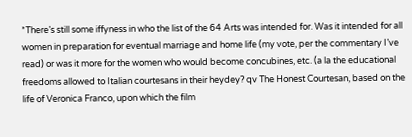*There’s still some iffyness in who the list of the 64 Arts was intended for. Was it intended for all women in preparation for eventual marriage and home life (my vote, per the commentary I’ve read) or was it more for the women who would become concubines, etc. (a la the educational freedoms allowed to Italian courtesans in their heydey? qv The Honest Courtesan, based on the life of Veronica Franco, upon which the film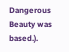Dangerous Beauty was based.).